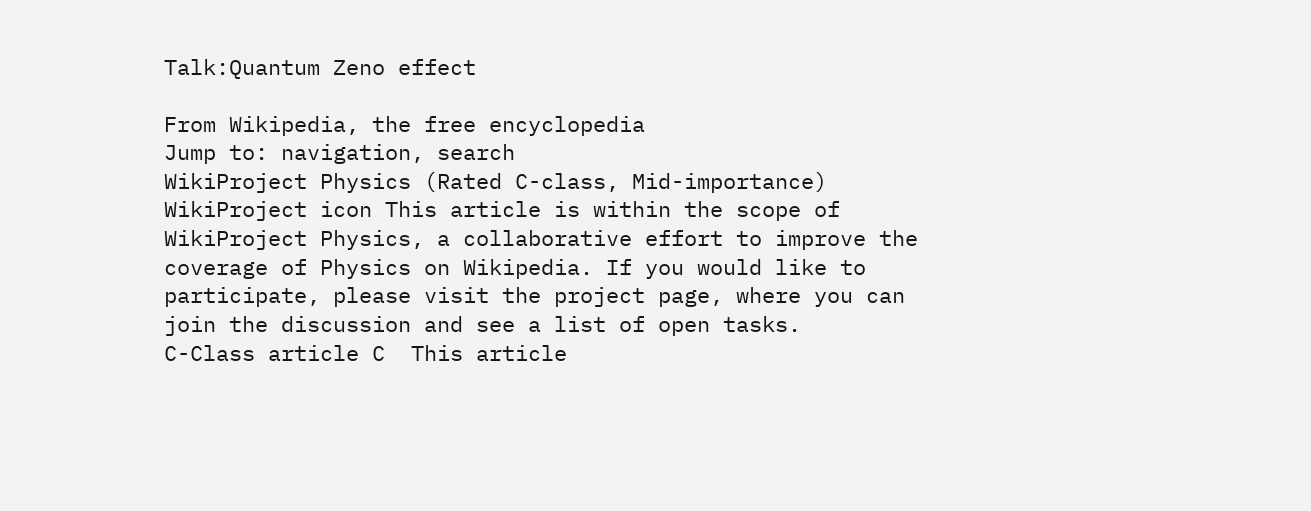Talk:Quantum Zeno effect

From Wikipedia, the free encyclopedia
Jump to: navigation, search
WikiProject Physics (Rated C-class, Mid-importance)
WikiProject icon This article is within the scope of WikiProject Physics, a collaborative effort to improve the coverage of Physics on Wikipedia. If you would like to participate, please visit the project page, where you can join the discussion and see a list of open tasks.
C-Class article C  This article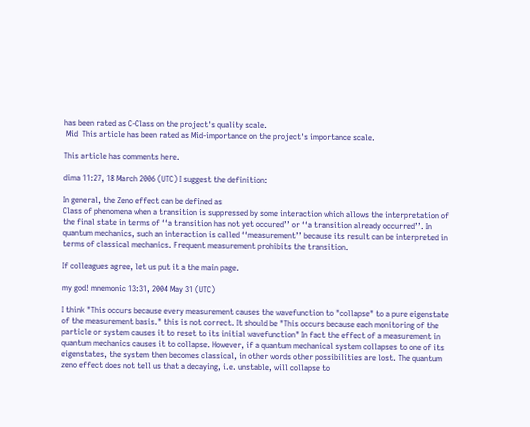has been rated as C-Class on the project's quality scale.
 Mid  This article has been rated as Mid-importance on the project's importance scale.

This article has comments here.

dima 11:27, 18 March 2006 (UTC) I suggest the definition:

In general, the Zeno effect can be defined as
Class of phenomena when a transition is suppressed by some interaction which allows the interpretation of the final state in terms of ‘‘a transition has not yet occured’’ or ‘‘a transition already occurred’’. In quantum mechanics, such an interaction is called ‘‘measurement’’ because its result can be interpreted in terms of classical mechanics. Frequent measurement prohibits the transition.

If colleagues agree, let us put it a the main page.

my god! mnemonic 13:31, 2004 May 31 (UTC)

I think "This occurs because every measurement causes the wavefunction to "collapse" to a pure eigenstate of the measurement basis." this is not correct. It should be "This occurs because each monitoring of the particle or system causes it to reset to its initial wavefunction" In fact the effect of a measurement in quantum mechanics causes it to collapse. However, if a quantum mechanical system collapses to one of its eigenstates, the system then becomes classical, in other words other possibilities are lost. The quantum zeno effect does not tell us that a decaying, i.e. unstable, will collapse to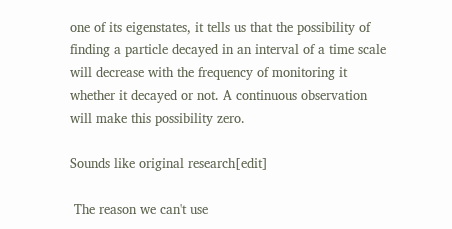one of its eigenstates, it tells us that the possibility of finding a particle decayed in an interval of a time scale will decrease with the frequency of monitoring it whether it decayed or not. A continuous observation will make this possibility zero.

Sounds like original research[edit]

 The reason we can't use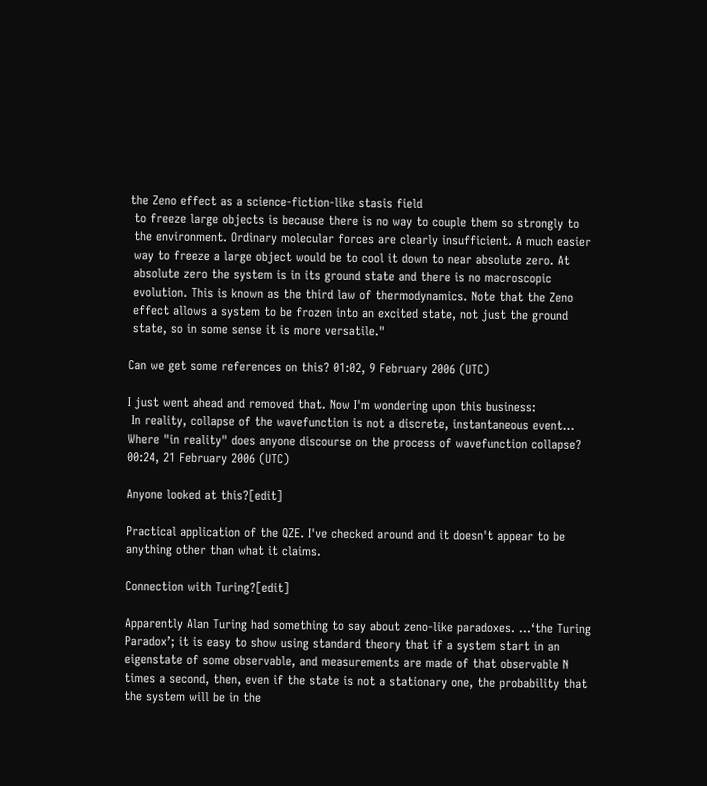the Zeno effect as a science-fiction-like stasis field
 to freeze large objects is because there is no way to couple them so strongly to
 the environment. Ordinary molecular forces are clearly insufficient. A much easier
 way to freeze a large object would be to cool it down to near absolute zero. At
 absolute zero the system is in its ground state and there is no macroscopic
 evolution. This is known as the third law of thermodynamics. Note that the Zeno
 effect allows a system to be frozen into an excited state, not just the ground
 state, so in some sense it is more versatile."

Can we get some references on this? 01:02, 9 February 2006 (UTC)

I just went ahead and removed that. Now I'm wondering upon this business:
 In reality, collapse of the wavefunction is not a discrete, instantaneous event...
Where "in reality" does anyone discourse on the process of wavefunction collapse? 00:24, 21 February 2006 (UTC)

Anyone looked at this?[edit]

Practical application of the QZE. I've checked around and it doesn't appear to be anything other than what it claims.

Connection with Turing?[edit]

Apparently Alan Turing had something to say about zeno-like paradoxes. …‘the Turing Paradox’; it is easy to show using standard theory that if a system start in an eigenstate of some observable, and measurements are made of that observable N times a second, then, even if the state is not a stationary one, the probability that the system will be in the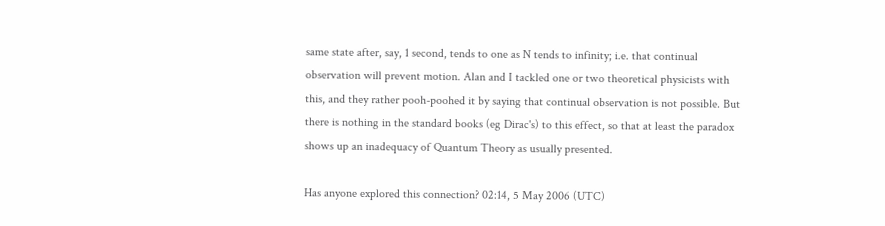same state after, say, 1 second, tends to one as N tends to infinity; i.e. that continual observation will prevent motion. Alan and I tackled one or two theoretical physicists with this, and they rather pooh-poohed it by saying that continual observation is not possible. But there is nothing in the standard books (eg Dirac's) to this effect, so that at least the paradox shows up an inadequacy of Quantum Theory as usually presented.

Has anyone explored this connection? 02:14, 5 May 2006 (UTC)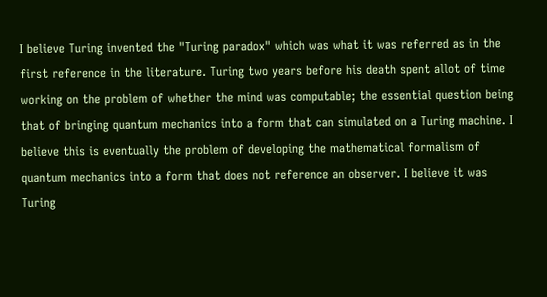I believe Turing invented the "Turing paradox" which was what it was referred as in the first reference in the literature. Turing two years before his death spent allot of time working on the problem of whether the mind was computable; the essential question being that of bringing quantum mechanics into a form that can simulated on a Turing machine. I believe this is eventually the problem of developing the mathematical formalism of quantum mechanics into a form that does not reference an observer. I believe it was Turing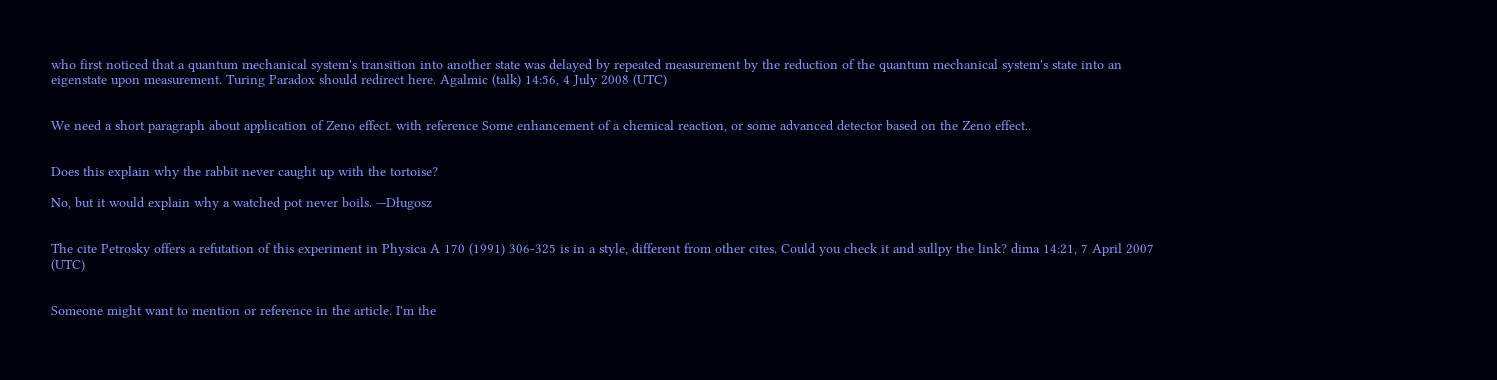who first noticed that a quantum mechanical system's transition into another state was delayed by repeated measurement by the reduction of the quantum mechanical system's state into an eigenstate upon measurement. Turing Paradox should redirect here. Agalmic (talk) 14:56, 4 July 2008 (UTC)


We need a short paragraph about application of Zeno effect. with reference Some enhancement of a chemical reaction, or some advanced detector based on the Zeno effect..


Does this explain why the rabbit never caught up with the tortoise?

No, but it would explain why a watched pot never boils. —Długosz


The cite Petrosky offers a refutation of this experiment in Physica A 170 (1991) 306-325 is in a style, different from other cites. Could you check it and sullpy the link? dima 14:21, 7 April 2007 (UTC)


Someone might want to mention or reference in the article. I'm the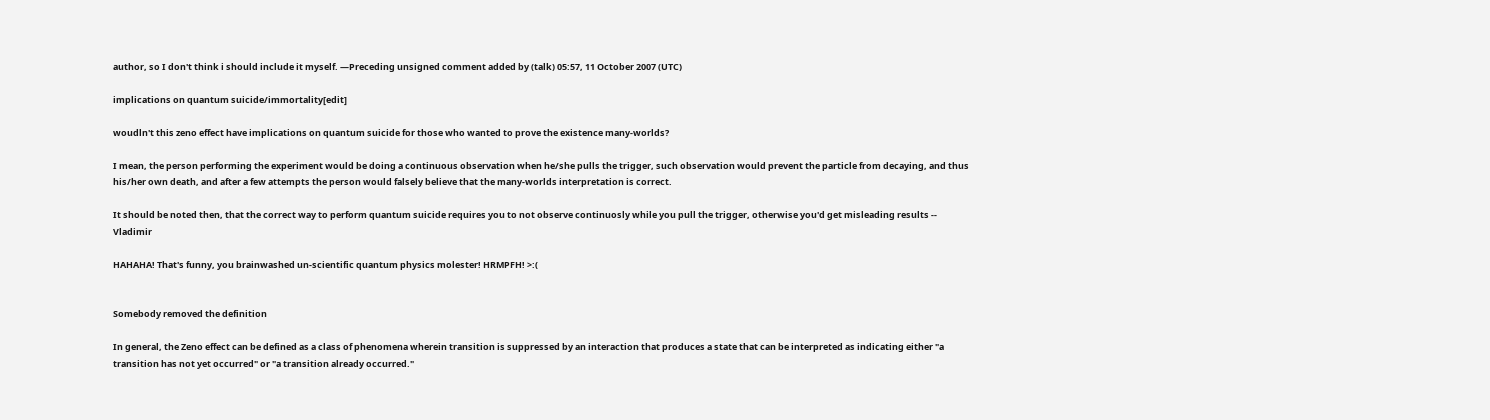author, so I don't think i should include it myself. —Preceding unsigned comment added by (talk) 05:57, 11 October 2007 (UTC)

implications on quantum suicide/immortality[edit]

woudln't this zeno effect have implications on quantum suicide for those who wanted to prove the existence many-worlds?

I mean, the person performing the experiment would be doing a continuous observation when he/she pulls the trigger, such observation would prevent the particle from decaying, and thus his/her own death, and after a few attempts the person would falsely believe that the many-worlds interpretation is correct.

It should be noted then, that the correct way to perform quantum suicide requires you to not observe continuosly while you pull the trigger, otherwise you'd get misleading results -- Vladimir

HAHAHA! That's funny, you brainwashed un-scientific quantum physics molester! HRMPFH! >:(


Somebody removed the definition

In general, the Zeno effect can be defined as a class of phenomena wherein transition is suppressed by an interaction that produces a state that can be interpreted as indicating either "a transition has not yet occurred" or "a transition already occurred."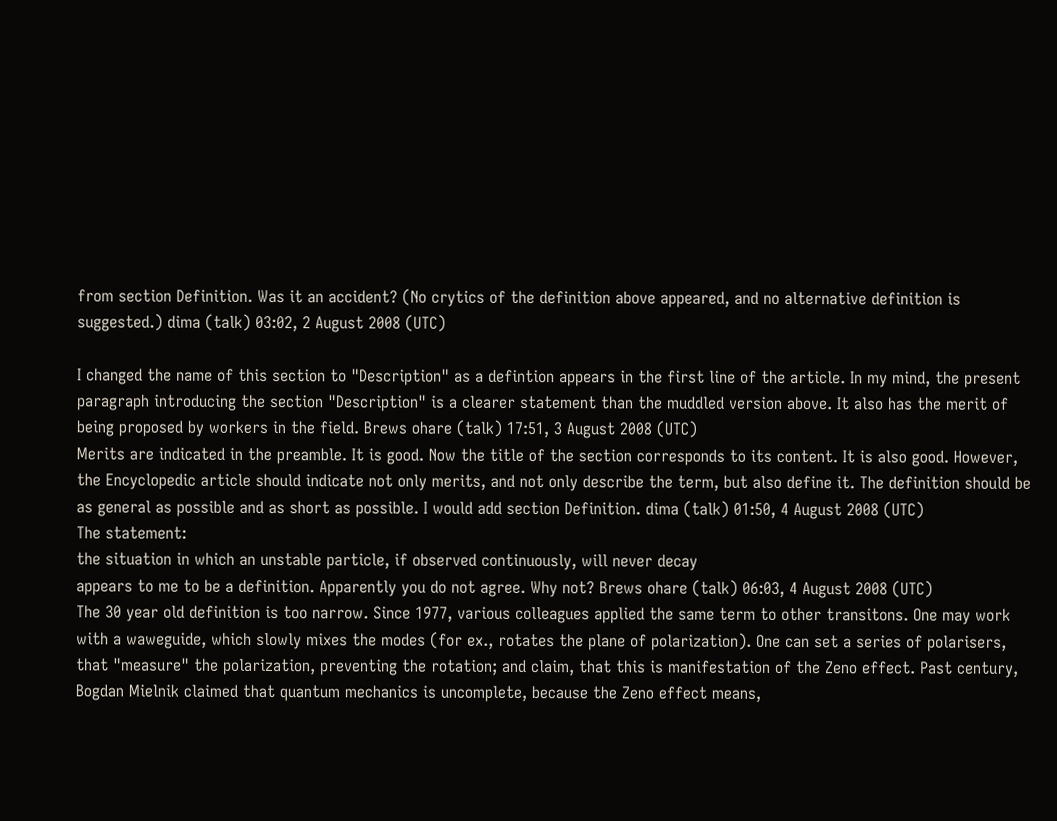from section Definition. Was it an accident? (No crytics of the definition above appeared, and no alternative definition is suggested.) dima (talk) 03:02, 2 August 2008 (UTC)

I changed the name of this section to "Description" as a defintion appears in the first line of the article. In my mind, the present paragraph introducing the section "Description" is a clearer statement than the muddled version above. It also has the merit of being proposed by workers in the field. Brews ohare (talk) 17:51, 3 August 2008 (UTC)
Merits are indicated in the preamble. It is good. Now the title of the section corresponds to its content. It is also good. However, the Encyclopedic article should indicate not only merits, and not only describe the term, but also define it. The definition should be as general as possible and as short as possible. I would add section Definition. dima (talk) 01:50, 4 August 2008 (UTC)
The statement:
the situation in which an unstable particle, if observed continuously, will never decay
appears to me to be a definition. Apparently you do not agree. Why not? Brews ohare (talk) 06:03, 4 August 2008 (UTC)
The 30 year old definition is too narrow. Since 1977, various colleagues applied the same term to other transitons. One may work with a waweguide, which slowly mixes the modes (for ex., rotates the plane of polarization). One can set a series of polarisers, that "measure" the polarization, preventing the rotation; and claim, that this is manifestation of the Zeno effect. Past century, Bogdan Mielnik claimed that quantum mechanics is uncomplete, because the Zeno effect means,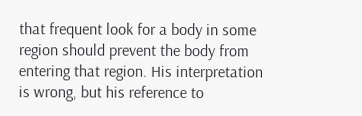that frequent look for a body in some region should prevent the body from entering that region. His interpretation is wrong, but his reference to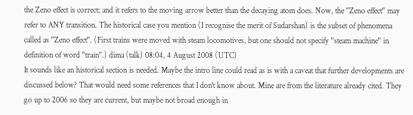the Zeno effect is correct; and it refers to the moving arrow better than the decaying atom does. Now, the "Zeno effect" may refer to ANY transition. The historical case you mention (I recognise the merit of Sudarshan) is the subset of phenomena called as "Zeno effect". (First trains were moved with steam locomotives, but one should not specify "steam machine" in definition of word "train".) dima (talk) 08:04, 4 August 2008 (UTC)
It sounds like an historical section is needed. Maybe the intro line could read as is with a caveat that further developments are discussed below? That would need some references that I don't know about. Mine are from the literature already cited. They go up to 2006 so they are current, but maybe not broad enough in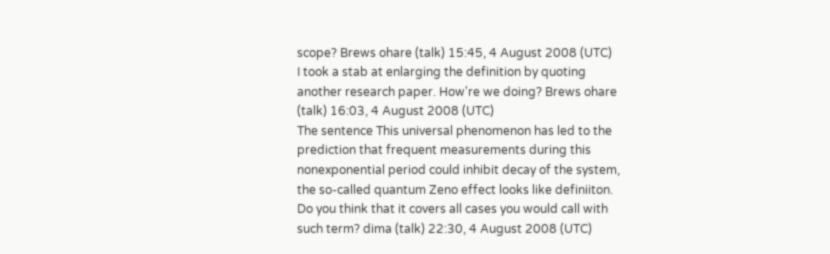scope? Brews ohare (talk) 15:45, 4 August 2008 (UTC)
I took a stab at enlarging the definition by quoting another research paper. How're we doing? Brews ohare (talk) 16:03, 4 August 2008 (UTC)
The sentence This universal phenomenon has led to the prediction that frequent measurements during this nonexponential period could inhibit decay of the system, the so-called quantum Zeno effect looks like definiiton. Do you think that it covers all cases you would call with such term? dima (talk) 22:30, 4 August 2008 (UTC)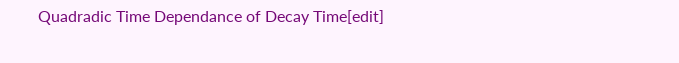Quadradic Time Dependance of Decay Time[edit]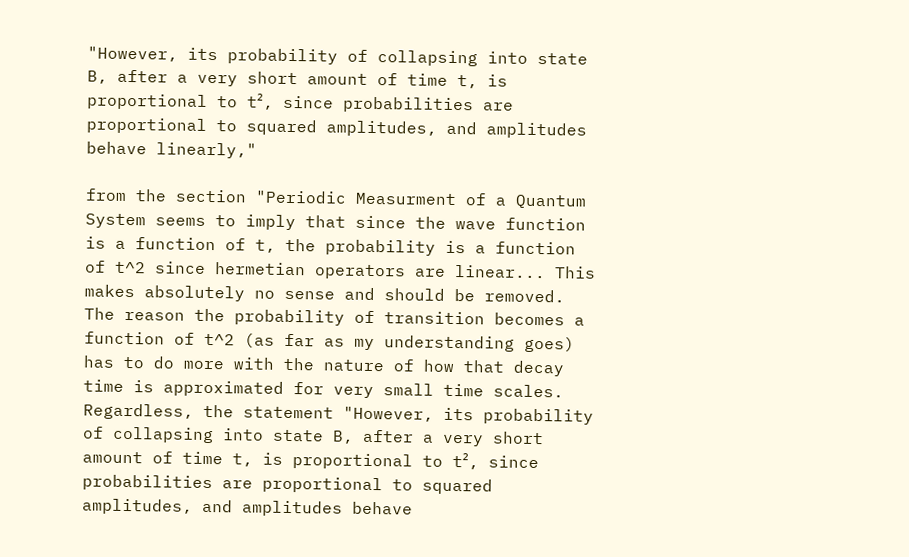"However, its probability of collapsing into state B, after a very short amount of time t, is proportional to t², since probabilities are proportional to squared amplitudes, and amplitudes behave linearly,"

from the section "Periodic Measurment of a Quantum System seems to imply that since the wave function is a function of t, the probability is a function of t^2 since hermetian operators are linear... This makes absolutely no sense and should be removed. The reason the probability of transition becomes a function of t^2 (as far as my understanding goes) has to do more with the nature of how that decay time is approximated for very small time scales. Regardless, the statement "However, its probability of collapsing into state B, after a very short amount of time t, is proportional to t², since probabilities are proportional to squared amplitudes, and amplitudes behave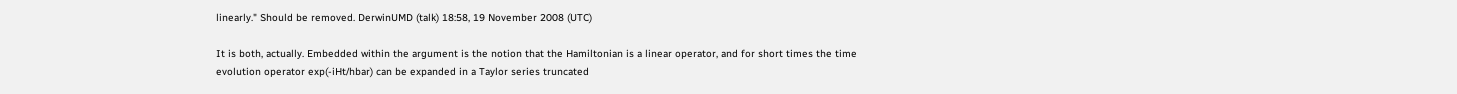linearly." Should be removed. DerwinUMD (talk) 18:58, 19 November 2008 (UTC)

It is both, actually. Embedded within the argument is the notion that the Hamiltonian is a linear operator, and for short times the time evolution operator exp(-iHt/hbar) can be expanded in a Taylor series truncated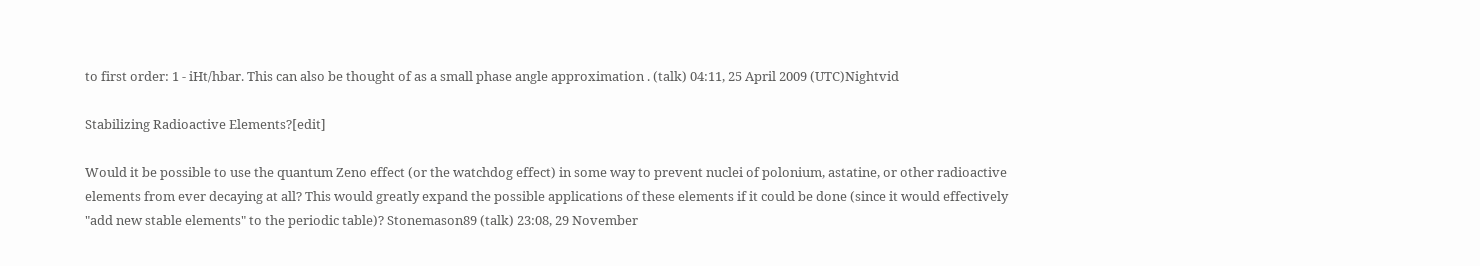to first order: 1 - iHt/hbar. This can also be thought of as a small phase angle approximation . (talk) 04:11, 25 April 2009 (UTC)Nightvid

Stabilizing Radioactive Elements?[edit]

Would it be possible to use the quantum Zeno effect (or the watchdog effect) in some way to prevent nuclei of polonium, astatine, or other radioactive elements from ever decaying at all? This would greatly expand the possible applications of these elements if it could be done (since it would effectively "add new stable elements" to the periodic table)? Stonemason89 (talk) 23:08, 29 November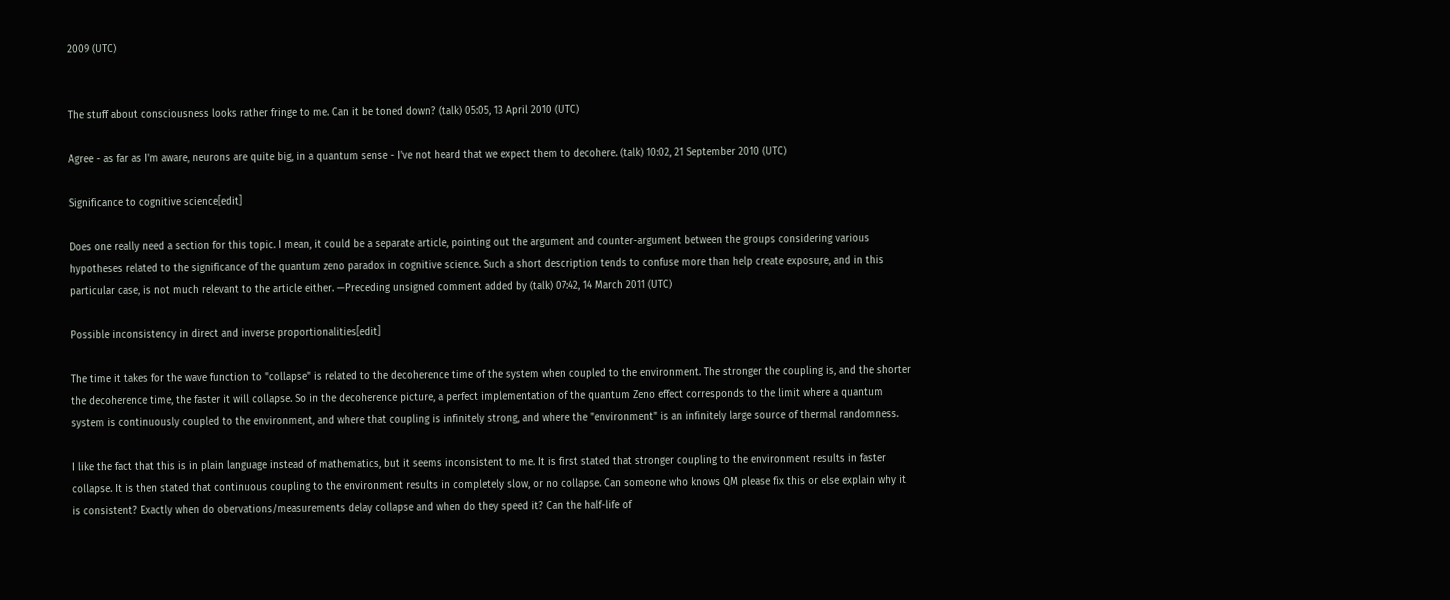2009 (UTC)


The stuff about consciousness looks rather fringe to me. Can it be toned down? (talk) 05:05, 13 April 2010 (UTC)

Agree - as far as I'm aware, neurons are quite big, in a quantum sense - I've not heard that we expect them to decohere. (talk) 10:02, 21 September 2010 (UTC)

Significance to cognitive science[edit]

Does one really need a section for this topic. I mean, it could be a separate article, pointing out the argument and counter-argument between the groups considering various hypotheses related to the significance of the quantum zeno paradox in cognitive science. Such a short description tends to confuse more than help create exposure, and in this particular case, is not much relevant to the article either. —Preceding unsigned comment added by (talk) 07:42, 14 March 2011 (UTC)

Possible inconsistency in direct and inverse proportionalities[edit]

The time it takes for the wave function to "collapse" is related to the decoherence time of the system when coupled to the environment. The stronger the coupling is, and the shorter the decoherence time, the faster it will collapse. So in the decoherence picture, a perfect implementation of the quantum Zeno effect corresponds to the limit where a quantum system is continuously coupled to the environment, and where that coupling is infinitely strong, and where the "environment" is an infinitely large source of thermal randomness.

I like the fact that this is in plain language instead of mathematics, but it seems inconsistent to me. It is first stated that stronger coupling to the environment results in faster collapse. It is then stated that continuous coupling to the environment results in completely slow, or no collapse. Can someone who knows QM please fix this or else explain why it is consistent? Exactly when do obervations/measurements delay collapse and when do they speed it? Can the half-life of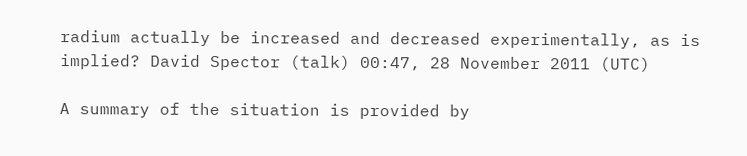radium actually be increased and decreased experimentally, as is implied? David Spector (talk) 00:47, 28 November 2011 (UTC)

A summary of the situation is provided by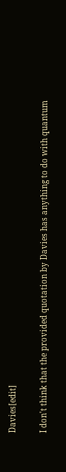Davies[edit]

I don't think that the provided quotation by Davies has anything to do with quantum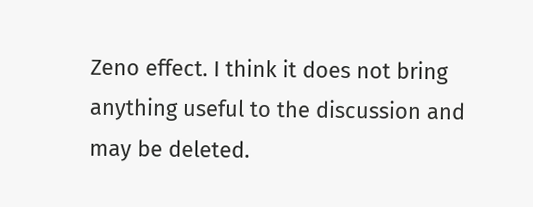Zeno effect. I think it does not bring anything useful to the discussion and may be deleted.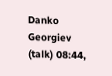Danko Georgiev (talk) 08:44,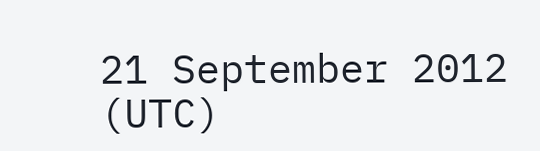21 September 2012 (UTC)